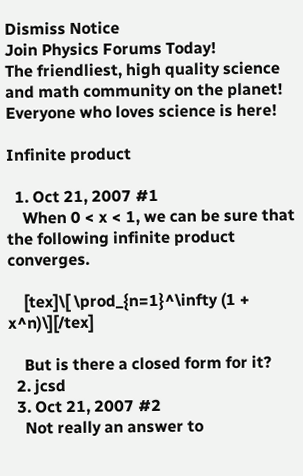Dismiss Notice
Join Physics Forums Today!
The friendliest, high quality science and math community on the planet! Everyone who loves science is here!

Infinite product

  1. Oct 21, 2007 #1
    When 0 < x < 1, we can be sure that the following infinite product converges.

    [tex]\[ \prod_{n=1}^\infty (1 + x^n)\][/tex]

    But is there a closed form for it?
  2. jcsd
  3. Oct 21, 2007 #2
    Not really an answer to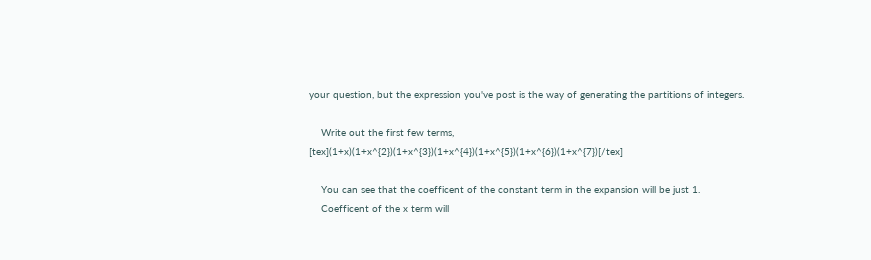your question, but the expression you've post is the way of generating the partitions of integers.

    Write out the first few terms, [tex](1+x)(1+x^{2})(1+x^{3})(1+x^{4})(1+x^{5})(1+x^{6})(1+x^{7})[/tex]

    You can see that the coefficent of the constant term in the expansion will be just 1.
    Coefficent of the x term will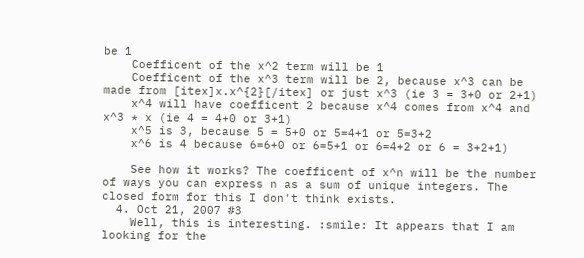be 1
    Coefficent of the x^2 term will be 1
    Coefficent of the x^3 term will be 2, because x^3 can be made from [itex]x.x^{2}[/itex] or just x^3 (ie 3 = 3+0 or 2+1)
    x^4 will have coefficent 2 because x^4 comes from x^4 and x^3 * x (ie 4 = 4+0 or 3+1)
    x^5 is 3, because 5 = 5+0 or 5=4+1 or 5=3+2
    x^6 is 4 because 6=6+0 or 6=5+1 or 6=4+2 or 6 = 3+2+1)

    See how it works? The coefficent of x^n will be the number of ways you can express n as a sum of unique integers. The closed form for this I don't think exists.
  4. Oct 21, 2007 #3
    Well, this is interesting. :smile: It appears that I am looking for the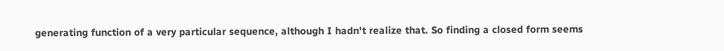generating function of a very particular sequence, although I hadn't realize that. So finding a closed form seems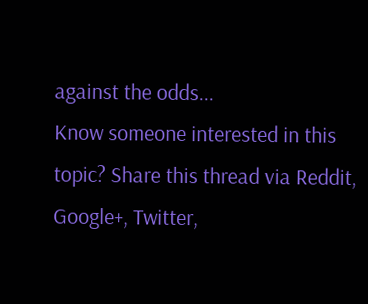against the odds...
Know someone interested in this topic? Share this thread via Reddit, Google+, Twitter,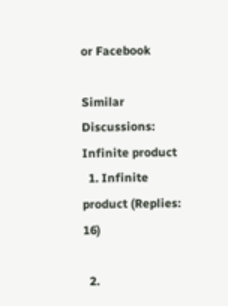or Facebook

Similar Discussions: Infinite product
  1. Infinite product (Replies: 16)

  2.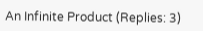An Infinite Product (Replies: 3)